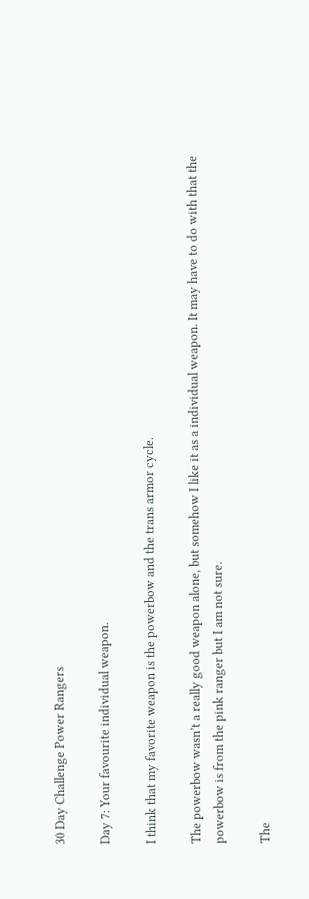30 Day Challenge Power Rangers

Day 7: Your favourite individual weapon.

I think that my favorite weapon is the powerbow and the trans armor cycle.

The powerbow wasn’t a really good weapon alone, but somehow I like it as a individual weapon. It may have to do with that the powerbow is from the pink ranger but I am not sure.

The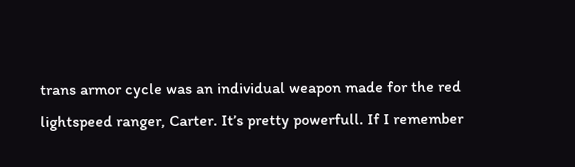trans armor cycle was an individual weapon made for the red lightspeed ranger, Carter. It’s pretty powerfull. If I remember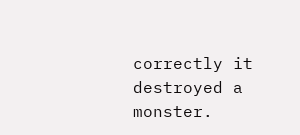correctly it destroyed a monster.